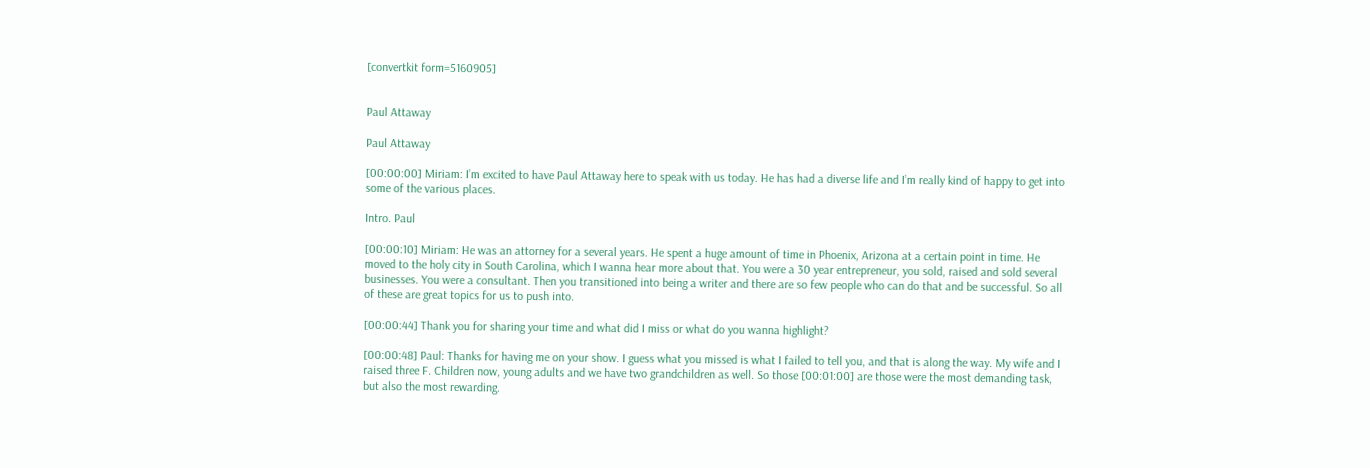[convertkit form=5160905]


Paul Attaway

Paul Attaway

[00:00:00] Miriam: I’m excited to have Paul Attaway here to speak with us today. He has had a diverse life and I’m really kind of happy to get into some of the various places.

Intro. Paul

[00:00:10] Miriam: He was an attorney for a several years. He spent a huge amount of time in Phoenix, Arizona at a certain point in time. He moved to the holy city in South Carolina, which I wanna hear more about that. You were a 30 year entrepreneur, you sold, raised and sold several businesses. You were a consultant. Then you transitioned into being a writer and there are so few people who can do that and be successful. So all of these are great topics for us to push into.

[00:00:44] Thank you for sharing your time and what did I miss or what do you wanna highlight?

[00:00:48] Paul: Thanks for having me on your show. I guess what you missed is what I failed to tell you, and that is along the way. My wife and I raised three F. Children now, young adults and we have two grandchildren as well. So those [00:01:00] are those were the most demanding task, but also the most rewarding.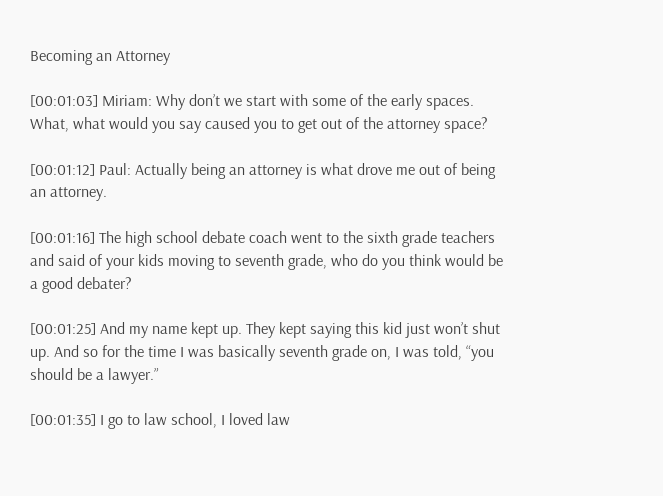Becoming an Attorney

[00:01:03] Miriam: Why don’t we start with some of the early spaces. What, what would you say caused you to get out of the attorney space?

[00:01:12] Paul: Actually being an attorney is what drove me out of being an attorney.

[00:01:16] The high school debate coach went to the sixth grade teachers and said of your kids moving to seventh grade, who do you think would be a good debater?

[00:01:25] And my name kept up. They kept saying this kid just won’t shut up. And so for the time I was basically seventh grade on, I was told, “you should be a lawyer.”

[00:01:35] I go to law school, I loved law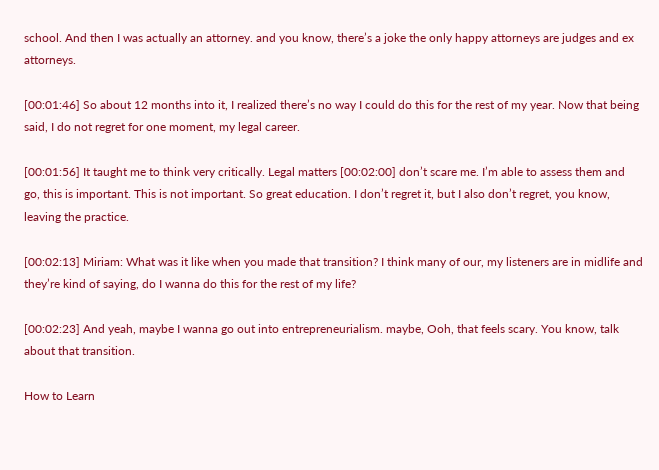school. And then I was actually an attorney. and you know, there’s a joke the only happy attorneys are judges and ex attorneys.

[00:01:46] So about 12 months into it, I realized there’s no way I could do this for the rest of my year. Now that being said, I do not regret for one moment, my legal career.

[00:01:56] It taught me to think very critically. Legal matters [00:02:00] don’t scare me. I’m able to assess them and go, this is important. This is not important. So great education. I don’t regret it, but I also don’t regret, you know, leaving the practice.

[00:02:13] Miriam: What was it like when you made that transition? I think many of our, my listeners are in midlife and they’re kind of saying, do I wanna do this for the rest of my life?

[00:02:23] And yeah, maybe I wanna go out into entrepreneurialism. maybe, Ooh, that feels scary. You know, talk about that transition.

How to Learn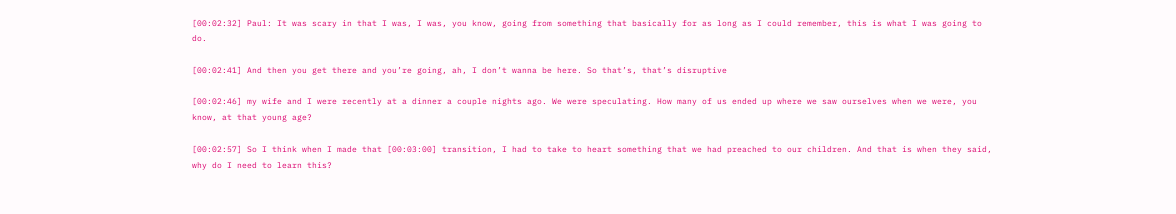[00:02:32] Paul: It was scary in that I was, I was, you know, going from something that basically for as long as I could remember, this is what I was going to do.

[00:02:41] And then you get there and you’re going, ah, I don’t wanna be here. So that’s, that’s disruptive

[00:02:46] my wife and I were recently at a dinner a couple nights ago. We were speculating. How many of us ended up where we saw ourselves when we were, you know, at that young age?

[00:02:57] So I think when I made that [00:03:00] transition, I had to take to heart something that we had preached to our children. And that is when they said, why do I need to learn this?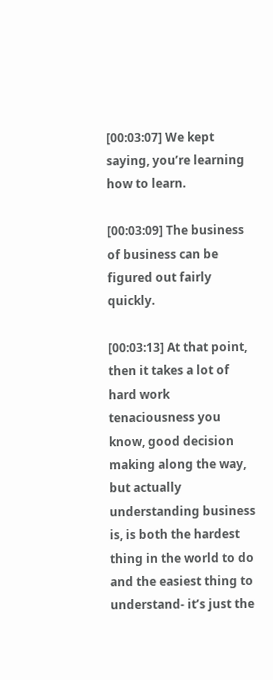[00:03:07] We kept saying, you’re learning how to learn.

[00:03:09] The business of business can be figured out fairly quickly.

[00:03:13] At that point, then it takes a lot of hard work tenaciousness you know, good decision making along the way, but actually understanding business is, is both the hardest thing in the world to do and the easiest thing to understand- it’s just the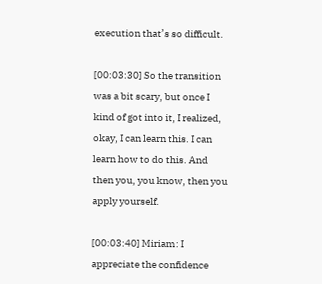execution that’s so difficult.

[00:03:30] So the transition was a bit scary, but once I kind of got into it, I realized, okay, I can learn this. I can learn how to do this. And then you, you know, then you apply yourself.

[00:03:40] Miriam: I appreciate the confidence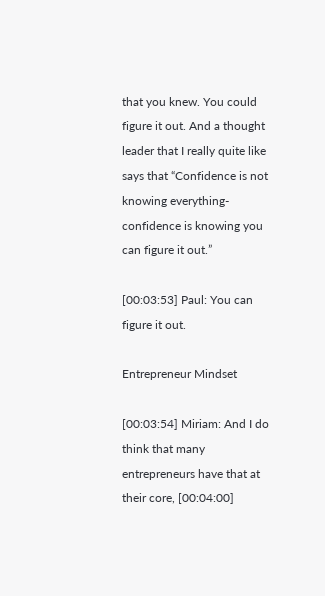that you knew. You could figure it out. And a thought leader that I really quite like says that “Confidence is not knowing everything- confidence is knowing you can figure it out.”

[00:03:53] Paul: You can figure it out.

Entrepreneur Mindset

[00:03:54] Miriam: And I do think that many entrepreneurs have that at their core, [00:04:00]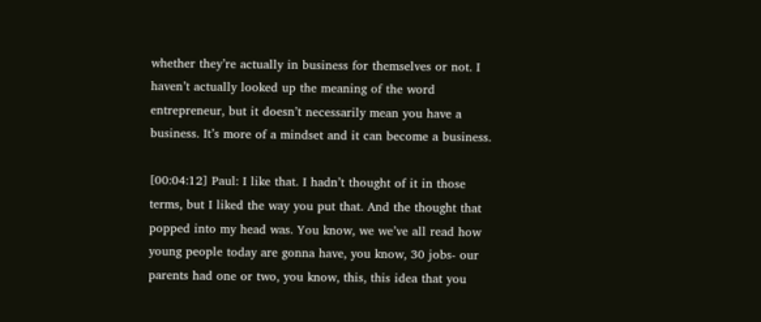whether they’re actually in business for themselves or not. I haven’t actually looked up the meaning of the word entrepreneur, but it doesn’t necessarily mean you have a business. It’s more of a mindset and it can become a business.

[00:04:12] Paul: I like that. I hadn’t thought of it in those terms, but I liked the way you put that. And the thought that popped into my head was. You know, we we’ve all read how young people today are gonna have, you know, 30 jobs- our parents had one or two, you know, this, this idea that you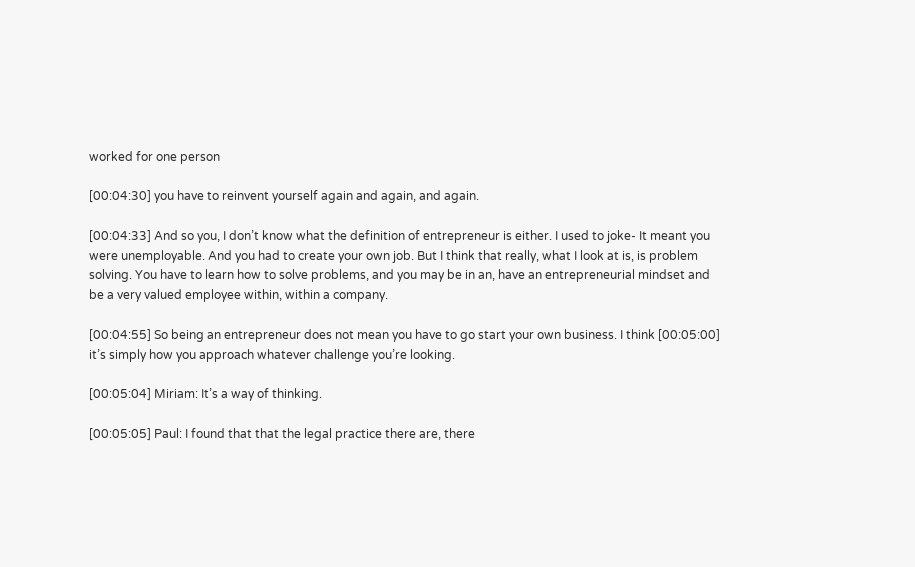worked for one person

[00:04:30] you have to reinvent yourself again and again, and again.

[00:04:33] And so you, I don’t know what the definition of entrepreneur is either. I used to joke- It meant you were unemployable. And you had to create your own job. But I think that really, what I look at is, is problem solving. You have to learn how to solve problems, and you may be in an, have an entrepreneurial mindset and be a very valued employee within, within a company.

[00:04:55] So being an entrepreneur does not mean you have to go start your own business. I think [00:05:00] it’s simply how you approach whatever challenge you’re looking.

[00:05:04] Miriam: It’s a way of thinking.

[00:05:05] Paul: I found that that the legal practice there are, there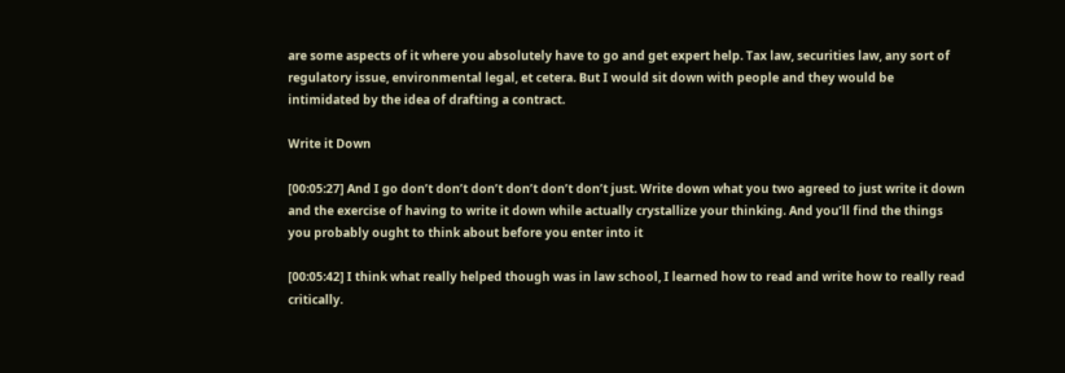are some aspects of it where you absolutely have to go and get expert help. Tax law, securities law, any sort of regulatory issue, environmental legal, et cetera. But I would sit down with people and they would be intimidated by the idea of drafting a contract.

Write it Down

[00:05:27] And I go don’t don’t don’t don’t don’t don’t just. Write down what you two agreed to just write it down and the exercise of having to write it down while actually crystallize your thinking. And you’ll find the things you probably ought to think about before you enter into it

[00:05:42] I think what really helped though was in law school, I learned how to read and write how to really read critically.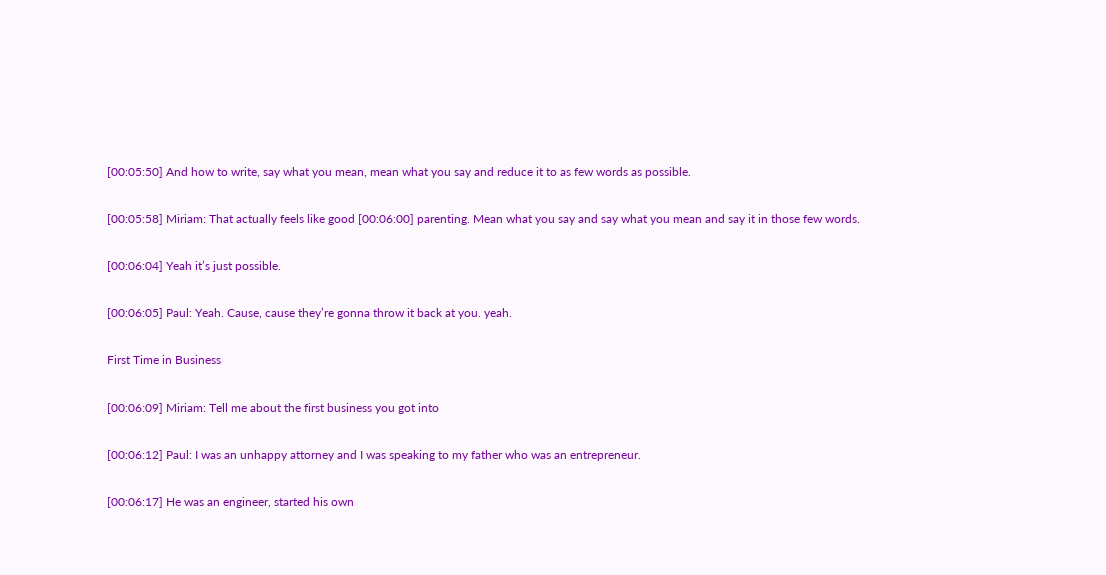[00:05:50] And how to write, say what you mean, mean what you say and reduce it to as few words as possible.

[00:05:58] Miriam: That actually feels like good [00:06:00] parenting. Mean what you say and say what you mean and say it in those few words.

[00:06:04] Yeah it’s just possible.

[00:06:05] Paul: Yeah. Cause, cause they’re gonna throw it back at you. yeah.

First Time in Business

[00:06:09] Miriam: Tell me about the first business you got into

[00:06:12] Paul: I was an unhappy attorney and I was speaking to my father who was an entrepreneur.

[00:06:17] He was an engineer, started his own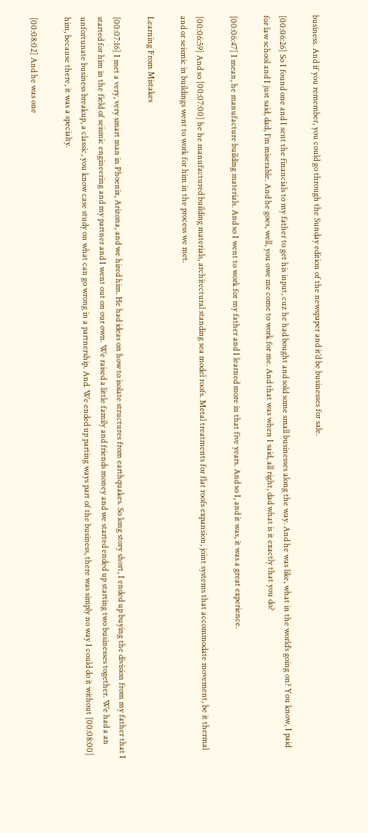business. And if you remember, you could go through the Sunday edition of the newspaper and it’d be businesses for sale.

[00:06:26] So I found one and I sent the financials to my father to get his input, cuz he had bought and sold some small businesses along the way. And he was like, what in the world’s going on? You know, I paid for law school and I just said, dad, I’m miserable. And he goes, well, you owe me come to work for me. And that was when I said, all right, dad what is it exactly that you do?

[00:06:47] I mean, he manufacture building materials. And so I went to work for my father and I learned more in that five years. And so I, and it was, it was a great experience.

[00:06:59] And so [00:07:00] he he manufactured building materials, architectural standing sea model roofs. Metal treatments for flat roofs expansion, joint systems that accommodate movement, be it thermal and or seismic in buildings went to work for him in the process we met.

Learning From Mistakes

[00:07:16] I met a very, very smart man in Phoenix, Arizona, and we hired him. He had ideas on how to isolate structures from earthquakes. So long story short, I ended up buying the division from my father that I started for him in the field of seismic engineering and my partner and I went out on our own. We raised a little family and friends money and we started ended up starting two businesses together. We had a an unfortunate business breakup, a classic, you know case study on what can go wrong in a partnership. And. We ended up parting ways part of the business, there was simply no way I could do it without [00:08:00] him, because there, it was a specialty.

[00:08:02] And he was one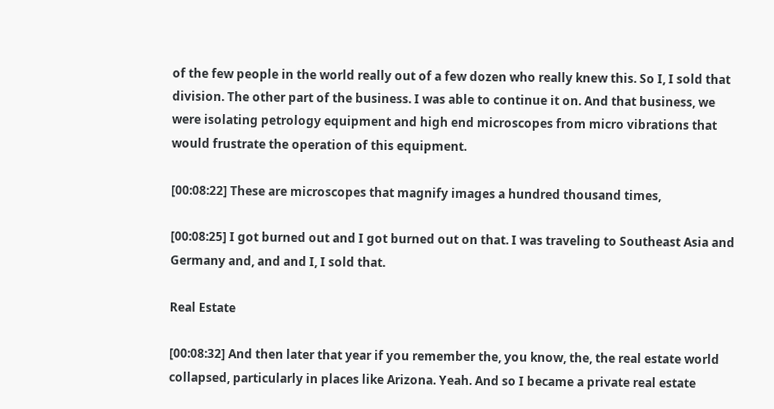of the few people in the world really out of a few dozen who really knew this. So I, I sold that division. The other part of the business. I was able to continue it on. And that business, we were isolating petrology equipment and high end microscopes from micro vibrations that would frustrate the operation of this equipment.

[00:08:22] These are microscopes that magnify images a hundred thousand times,

[00:08:25] I got burned out and I got burned out on that. I was traveling to Southeast Asia and Germany and, and and I, I sold that.

Real Estate

[00:08:32] And then later that year if you remember the, you know, the, the real estate world collapsed, particularly in places like Arizona. Yeah. And so I became a private real estate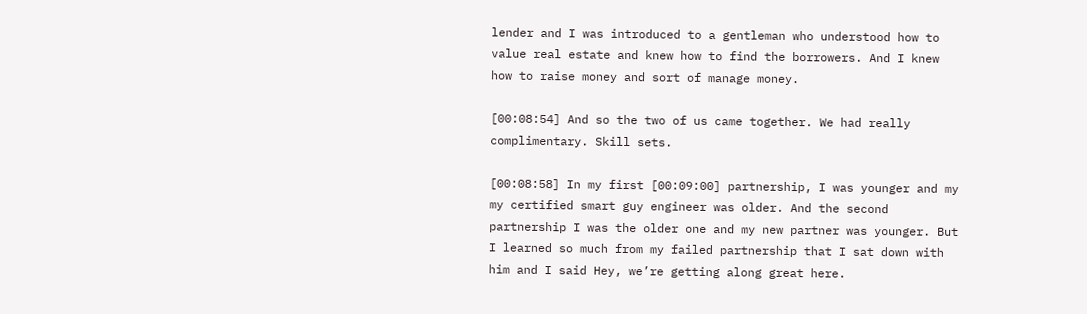lender and I was introduced to a gentleman who understood how to value real estate and knew how to find the borrowers. And I knew how to raise money and sort of manage money.

[00:08:54] And so the two of us came together. We had really complimentary. Skill sets.

[00:08:58] In my first [00:09:00] partnership, I was younger and my my certified smart guy engineer was older. And the second partnership I was the older one and my new partner was younger. But I learned so much from my failed partnership that I sat down with him and I said Hey, we’re getting along great here.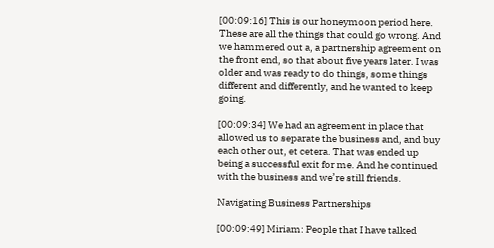[00:09:16] This is our honeymoon period here. These are all the things that could go wrong. And we hammered out a, a partnership agreement on the front end, so that about five years later. I was older and was ready to do things, some things different and differently, and he wanted to keep going.

[00:09:34] We had an agreement in place that allowed us to separate the business and, and buy each other out, et cetera. That was ended up being a successful exit for me. And he continued with the business and we’re still friends.

Navigating Business Partnerships

[00:09:49] Miriam: People that I have talked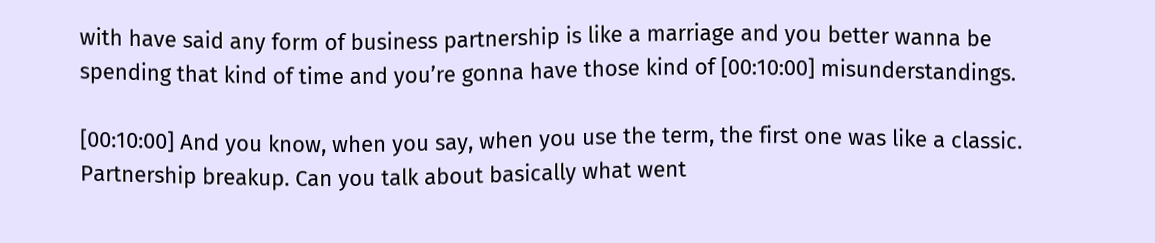with have said any form of business partnership is like a marriage and you better wanna be spending that kind of time and you’re gonna have those kind of [00:10:00] misunderstandings.

[00:10:00] And you know, when you say, when you use the term, the first one was like a classic. Partnership breakup. Can you talk about basically what went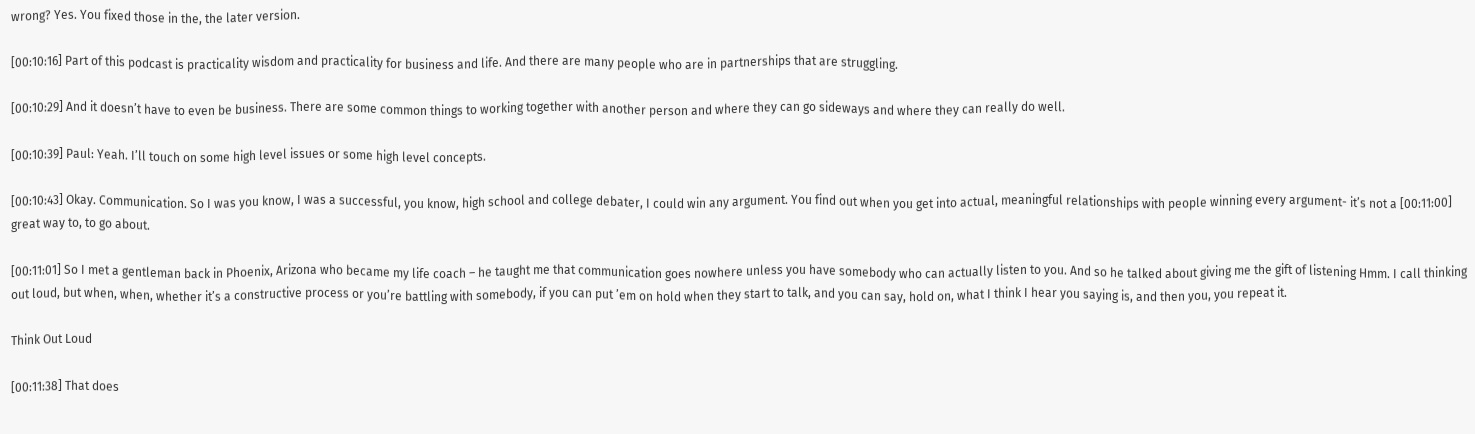wrong? Yes. You fixed those in the, the later version.

[00:10:16] Part of this podcast is practicality wisdom and practicality for business and life. And there are many people who are in partnerships that are struggling.

[00:10:29] And it doesn’t have to even be business. There are some common things to working together with another person and where they can go sideways and where they can really do well.

[00:10:39] Paul: Yeah. I’ll touch on some high level issues or some high level concepts.

[00:10:43] Okay. Communication. So I was you know, I was a successful, you know, high school and college debater, I could win any argument. You find out when you get into actual, meaningful relationships with people winning every argument- it’s not a [00:11:00] great way to, to go about.

[00:11:01] So I met a gentleman back in Phoenix, Arizona who became my life coach – he taught me that communication goes nowhere unless you have somebody who can actually listen to you. And so he talked about giving me the gift of listening Hmm. I call thinking out loud, but when, when, whether it’s a constructive process or you’re battling with somebody, if you can put ’em on hold when they start to talk, and you can say, hold on, what I think I hear you saying is, and then you, you repeat it.

Think Out Loud

[00:11:38] That does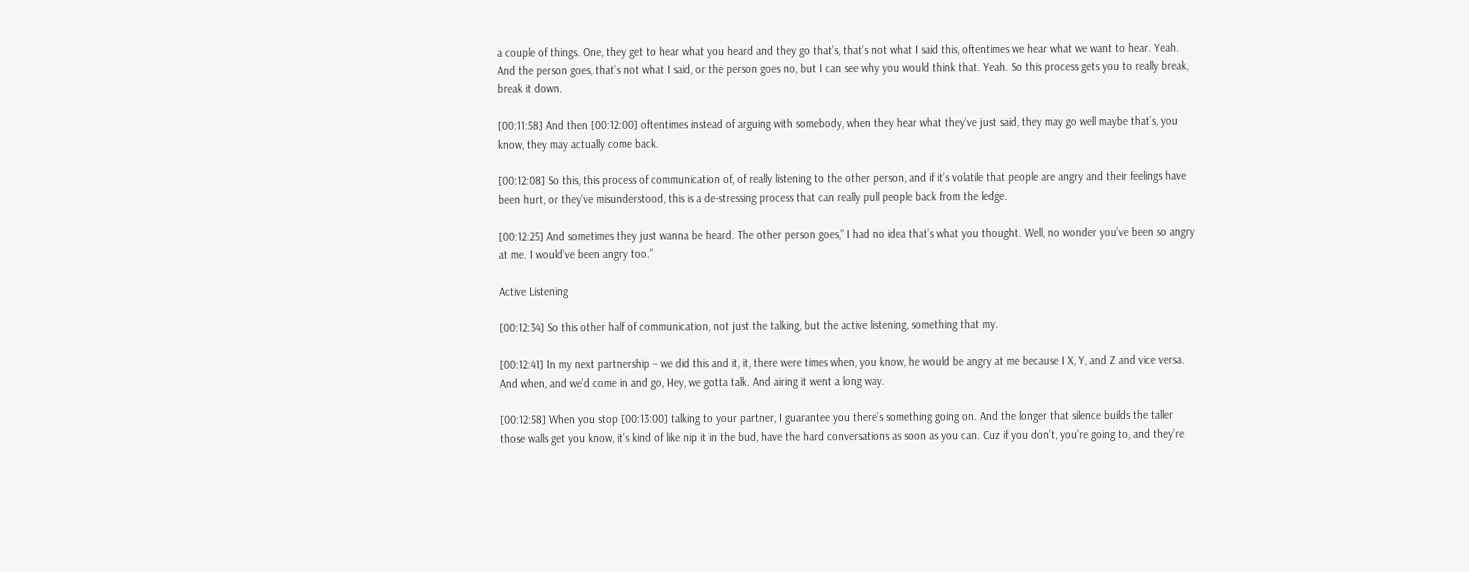a couple of things. One, they get to hear what you heard and they go that’s, that’s not what I said this, oftentimes we hear what we want to hear. Yeah. And the person goes, that’s not what I said, or the person goes no, but I can see why you would think that. Yeah. So this process gets you to really break, break it down.

[00:11:58] And then [00:12:00] oftentimes instead of arguing with somebody, when they hear what they’ve just said, they may go well maybe that’s, you know, they may actually come back.

[00:12:08] So this, this process of communication of, of really listening to the other person, and if it’s volatile that people are angry and their feelings have been hurt, or they’ve misunderstood, this is a de-stressing process that can really pull people back from the ledge.

[00:12:25] And sometimes they just wanna be heard. The other person goes,” I had no idea that’s what you thought. Well, no wonder you’ve been so angry at me. I would’ve been angry too.”

Active Listening

[00:12:34] So this other half of communication, not just the talking, but the active listening, something that my.

[00:12:41] In my next partnership – we did this and it, it, there were times when, you know, he would be angry at me because I X, Y, and Z and vice versa. And when, and we’d come in and go, Hey, we gotta talk. And airing it went a long way.

[00:12:58] When you stop [00:13:00] talking to your partner, I guarantee you there’s something going on. And the longer that silence builds the taller those walls get you know, it’s kind of like nip it in the bud, have the hard conversations as soon as you can. Cuz if you don’t, you’re going to, and they’re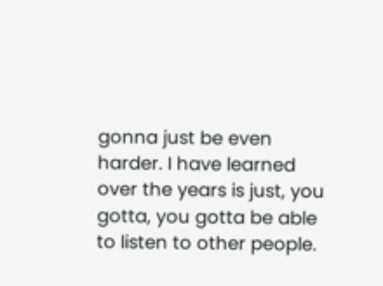gonna just be even harder. I have learned over the years is just, you gotta, you gotta be able to listen to other people.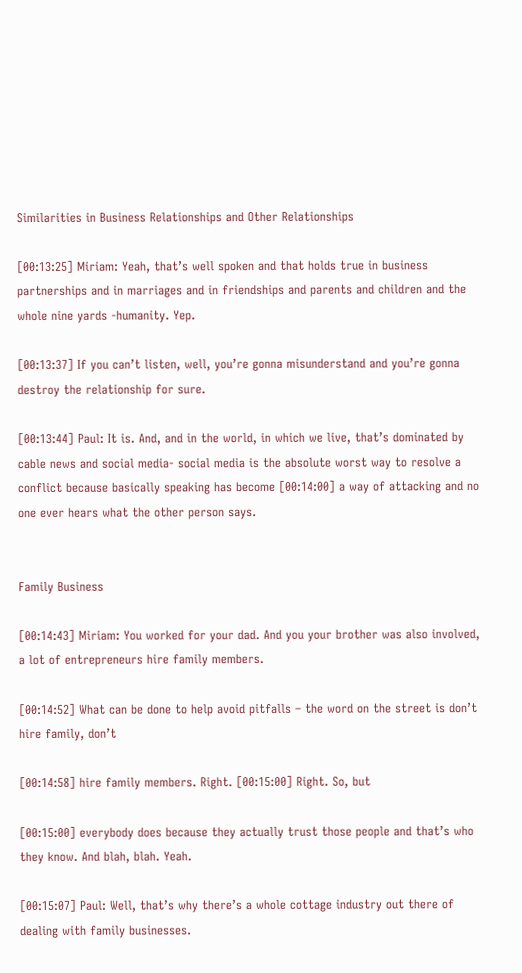Similarities in Business Relationships and Other Relationships

[00:13:25] Miriam: Yeah, that’s well spoken and that holds true in business partnerships and in marriages and in friendships and parents and children and the whole nine yards -humanity. Yep.

[00:13:37] If you can’t listen, well, you’re gonna misunderstand and you’re gonna destroy the relationship for sure.

[00:13:44] Paul: It is. And, and in the world, in which we live, that’s dominated by cable news and social media- social media is the absolute worst way to resolve a conflict because basically speaking has become [00:14:00] a way of attacking and no one ever hears what the other person says.


Family Business

[00:14:43] Miriam: You worked for your dad. And you your brother was also involved, a lot of entrepreneurs hire family members.

[00:14:52] What can be done to help avoid pitfalls – the word on the street is don’t hire family, don’t

[00:14:58] hire family members. Right. [00:15:00] Right. So, but

[00:15:00] everybody does because they actually trust those people and that’s who they know. And blah, blah. Yeah.

[00:15:07] Paul: Well, that’s why there’s a whole cottage industry out there of dealing with family businesses.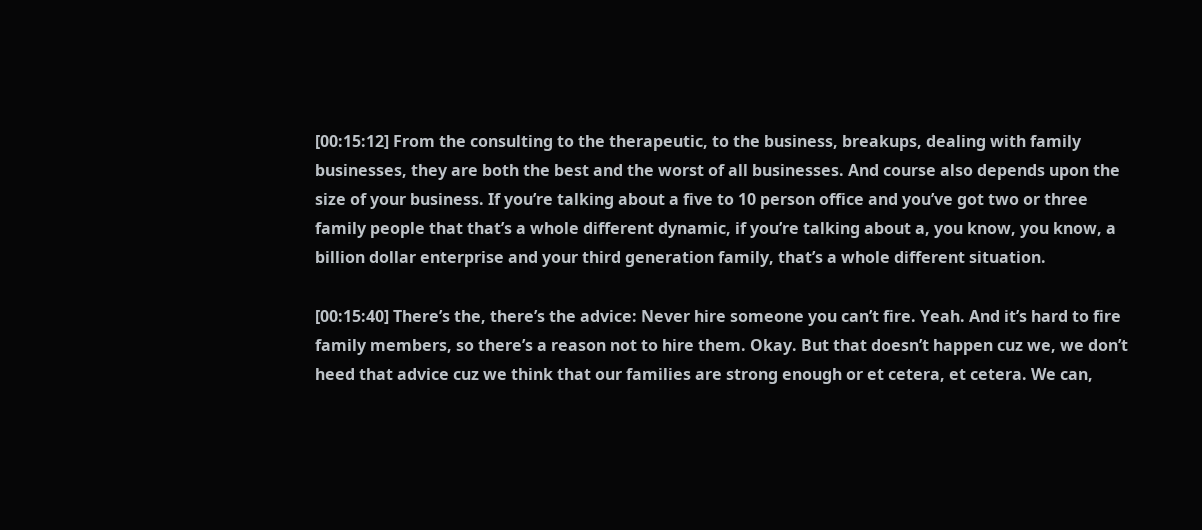[00:15:12] From the consulting to the therapeutic, to the business, breakups, dealing with family businesses, they are both the best and the worst of all businesses. And course also depends upon the size of your business. If you’re talking about a five to 10 person office and you’ve got two or three family people that that’s a whole different dynamic, if you’re talking about a, you know, you know, a billion dollar enterprise and your third generation family, that’s a whole different situation.

[00:15:40] There’s the, there’s the advice: Never hire someone you can’t fire. Yeah. And it’s hard to fire family members, so there’s a reason not to hire them. Okay. But that doesn’t happen cuz we, we don’t heed that advice cuz we think that our families are strong enough or et cetera, et cetera. We can,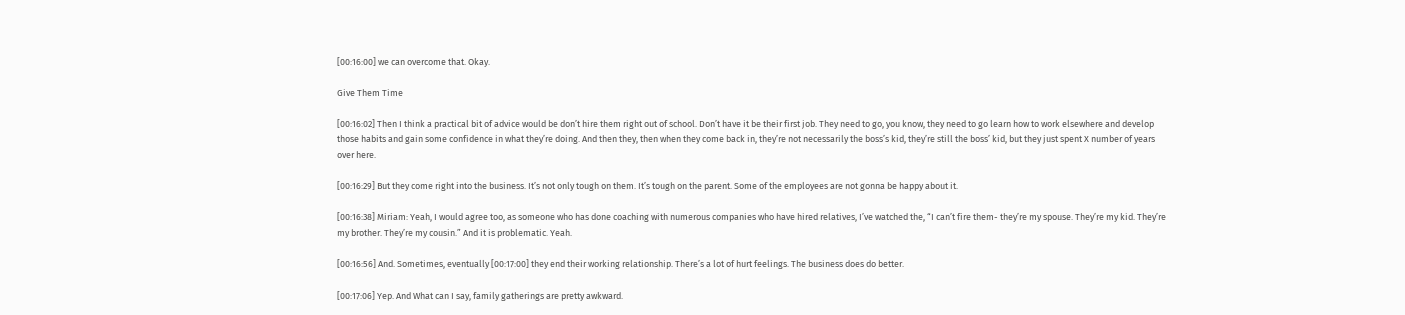[00:16:00] we can overcome that. Okay.

Give Them Time

[00:16:02] Then I think a practical bit of advice would be don’t hire them right out of school. Don’t have it be their first job. They need to go, you know, they need to go learn how to work elsewhere and develop those habits and gain some confidence in what they’re doing. And then they, then when they come back in, they’re not necessarily the boss’s kid, they’re still the boss’ kid, but they just spent X number of years over here.

[00:16:29] But they come right into the business. It’s not only tough on them. It’s tough on the parent. Some of the employees are not gonna be happy about it.

[00:16:38] Miriam: Yeah, I would agree too, as someone who has done coaching with numerous companies who have hired relatives, I’ve watched the, “I can’t fire them- they’re my spouse. They’re my kid. They’re my brother. They’re my cousin.” And it is problematic. Yeah.

[00:16:56] And. Sometimes, eventually [00:17:00] they end their working relationship. There’s a lot of hurt feelings. The business does do better.

[00:17:06] Yep. And What can I say, family gatherings are pretty awkward.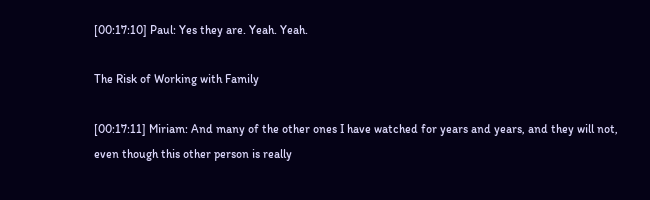[00:17:10] Paul: Yes they are. Yeah. Yeah.

The Risk of Working with Family

[00:17:11] Miriam: And many of the other ones I have watched for years and years, and they will not, even though this other person is really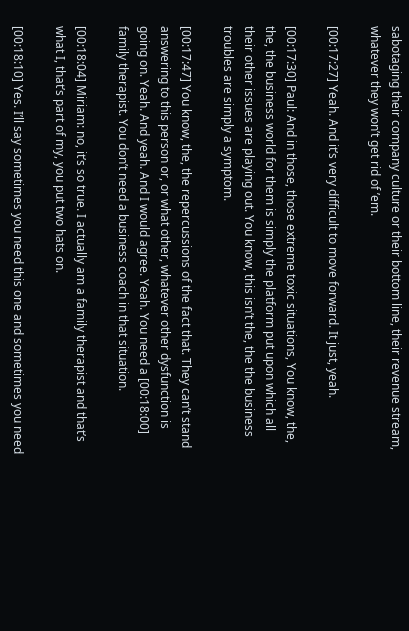sabotaging their company culture or their bottom line, their revenue stream, whatever they won’t get rid of ’em.

[00:17:27] Yeah. And it’s very difficult to move forward. It just, yeah.

[00:17:30] Paul: And in those, those extreme toxic situations, You know, the, the, the business world for them is simply the platform put upon which all their other issues are playing out. You know, this isn’t the, the the business troubles are simply a symptom.

[00:17:47] You know, the, the repercussions of the fact that. They can’t stand answering to this person or, or what other, whatever other dysfunction is going on. Yeah. And yeah. And I would agree. Yeah. You need a [00:18:00] family therapist. You don’t need a business coach in that situation.

[00:18:04] Miriam: no, it’s so true. I actually am a family therapist and that’s what I, that’s part of my, you put two hats on.

[00:18:10] Yes. I’ll say sometimes you need this one and sometimes you need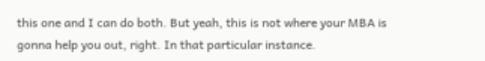this one and I can do both. But yeah, this is not where your MBA is gonna help you out, right. In that particular instance.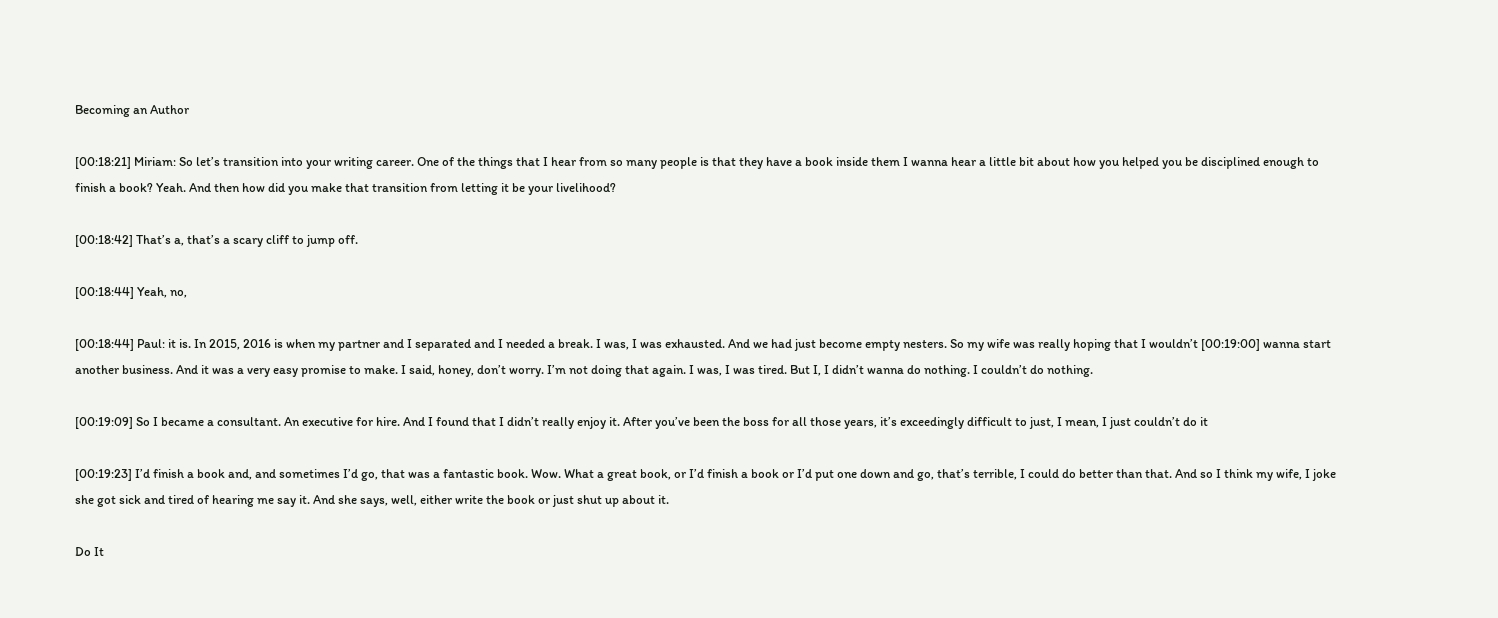Becoming an Author

[00:18:21] Miriam: So let’s transition into your writing career. One of the things that I hear from so many people is that they have a book inside them I wanna hear a little bit about how you helped you be disciplined enough to finish a book? Yeah. And then how did you make that transition from letting it be your livelihood?

[00:18:42] That’s a, that’s a scary cliff to jump off.

[00:18:44] Yeah, no,

[00:18:44] Paul: it is. In 2015, 2016 is when my partner and I separated and I needed a break. I was, I was exhausted. And we had just become empty nesters. So my wife was really hoping that I wouldn’t [00:19:00] wanna start another business. And it was a very easy promise to make. I said, honey, don’t worry. I’m not doing that again. I was, I was tired. But I, I didn’t wanna do nothing. I couldn’t do nothing.

[00:19:09] So I became a consultant. An executive for hire. And I found that I didn’t really enjoy it. After you’ve been the boss for all those years, it’s exceedingly difficult to just, I mean, I just couldn’t do it

[00:19:23] I’d finish a book and, and sometimes I’d go, that was a fantastic book. Wow. What a great book, or I’d finish a book or I’d put one down and go, that’s terrible, I could do better than that. And so I think my wife, I joke she got sick and tired of hearing me say it. And she says, well, either write the book or just shut up about it.

Do It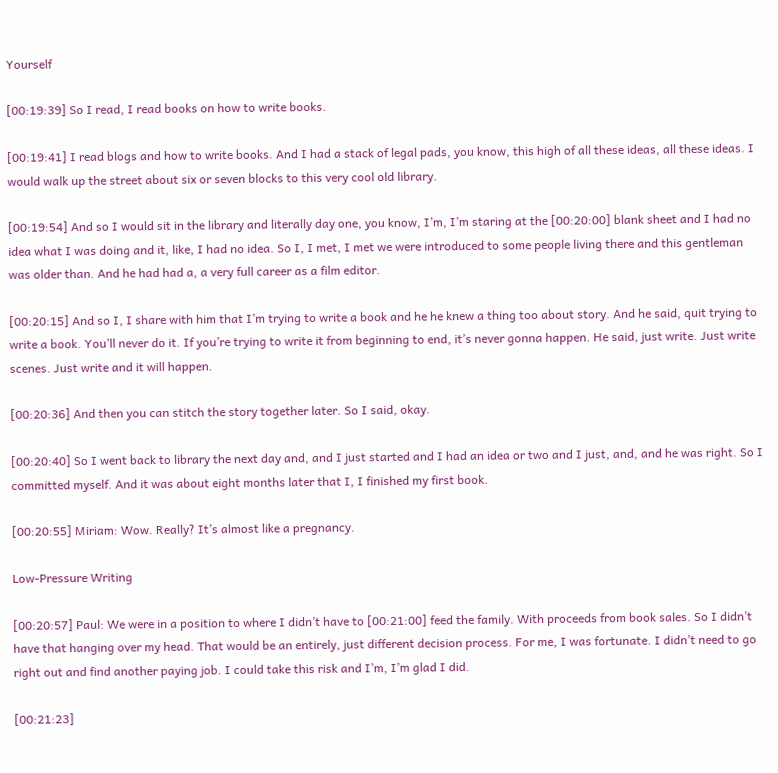Yourself

[00:19:39] So I read, I read books on how to write books.

[00:19:41] I read blogs and how to write books. And I had a stack of legal pads, you know, this high of all these ideas, all these ideas. I would walk up the street about six or seven blocks to this very cool old library.

[00:19:54] And so I would sit in the library and literally day one, you know, I’m, I’m staring at the [00:20:00] blank sheet and I had no idea what I was doing and it, like, I had no idea. So I, I met, I met we were introduced to some people living there and this gentleman was older than. And he had had a, a very full career as a film editor.

[00:20:15] And so I, I share with him that I’m trying to write a book and he he knew a thing too about story. And he said, quit trying to write a book. You’ll never do it. If you’re trying to write it from beginning to end, it’s never gonna happen. He said, just write. Just write scenes. Just write and it will happen.

[00:20:36] And then you can stitch the story together later. So I said, okay.

[00:20:40] So I went back to library the next day and, and I just started and I had an idea or two and I just, and, and he was right. So I committed myself. And it was about eight months later that I, I finished my first book.

[00:20:55] Miriam: Wow. Really? It’s almost like a pregnancy.

Low-Pressure Writing

[00:20:57] Paul: We were in a position to where I didn’t have to [00:21:00] feed the family. With proceeds from book sales. So I didn’t have that hanging over my head. That would be an entirely, just different decision process. For me, I was fortunate. I didn’t need to go right out and find another paying job. I could take this risk and I’m, I’m glad I did.

[00:21:23]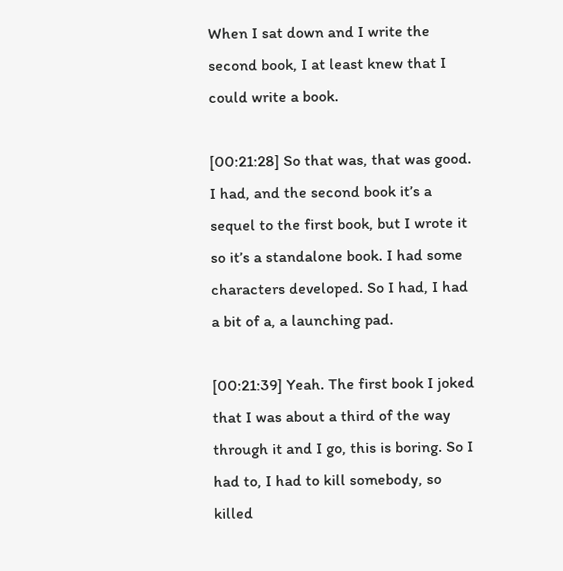When I sat down and I write the second book, I at least knew that I could write a book.

[00:21:28] So that was, that was good. I had, and the second book it’s a sequel to the first book, but I wrote it so it’s a standalone book. I had some characters developed. So I had, I had a bit of a, a launching pad.

[00:21:39] Yeah. The first book I joked that I was about a third of the way through it and I go, this is boring. So I had to, I had to kill somebody, so killed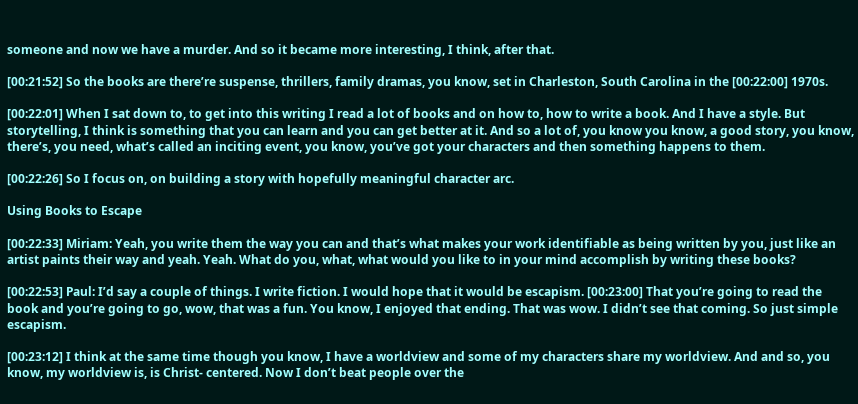someone and now we have a murder. And so it became more interesting, I think, after that.

[00:21:52] So the books are there’re suspense, thrillers, family dramas, you know, set in Charleston, South Carolina in the [00:22:00] 1970s.

[00:22:01] When I sat down to, to get into this writing I read a lot of books and on how to, how to write a book. And I have a style. But storytelling, I think is something that you can learn and you can get better at it. And so a lot of, you know you know, a good story, you know, there’s, you need, what’s called an inciting event, you know, you’ve got your characters and then something happens to them.

[00:22:26] So I focus on, on building a story with hopefully meaningful character arc.

Using Books to Escape

[00:22:33] Miriam: Yeah, you write them the way you can and that’s what makes your work identifiable as being written by you, just like an artist paints their way and yeah. Yeah. What do you, what, what would you like to in your mind accomplish by writing these books?

[00:22:53] Paul: I’d say a couple of things. I write fiction. I would hope that it would be escapism. [00:23:00] That you’re going to read the book and you’re going to go, wow, that was a fun. You know, I enjoyed that ending. That was wow. I didn’t see that coming. So just simple escapism.

[00:23:12] I think at the same time though you know, I have a worldview and some of my characters share my worldview. And and so, you know, my worldview is, is Christ- centered. Now I don’t beat people over the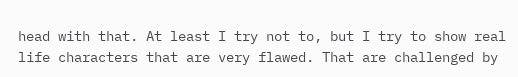head with that. At least I try not to, but I try to show real life characters that are very flawed. That are challenged by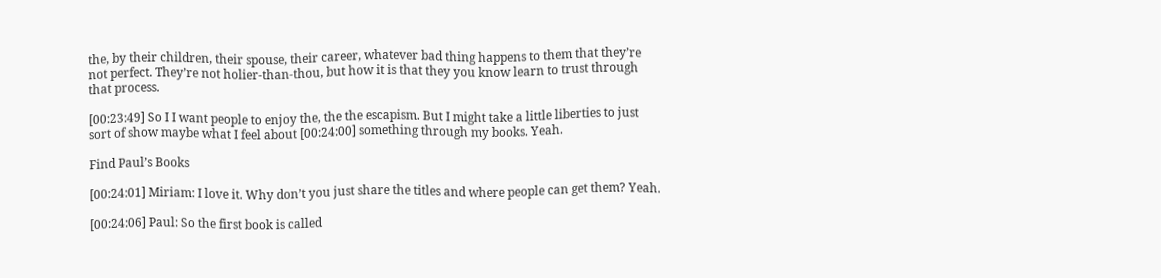the, by their children, their spouse, their career, whatever bad thing happens to them that they’re not perfect. They’re not holier-than-thou, but how it is that they you know learn to trust through that process.

[00:23:49] So I I want people to enjoy the, the the escapism. But I might take a little liberties to just sort of show maybe what I feel about [00:24:00] something through my books. Yeah.

Find Paul’s Books

[00:24:01] Miriam: I love it. Why don’t you just share the titles and where people can get them? Yeah.

[00:24:06] Paul: So the first book is called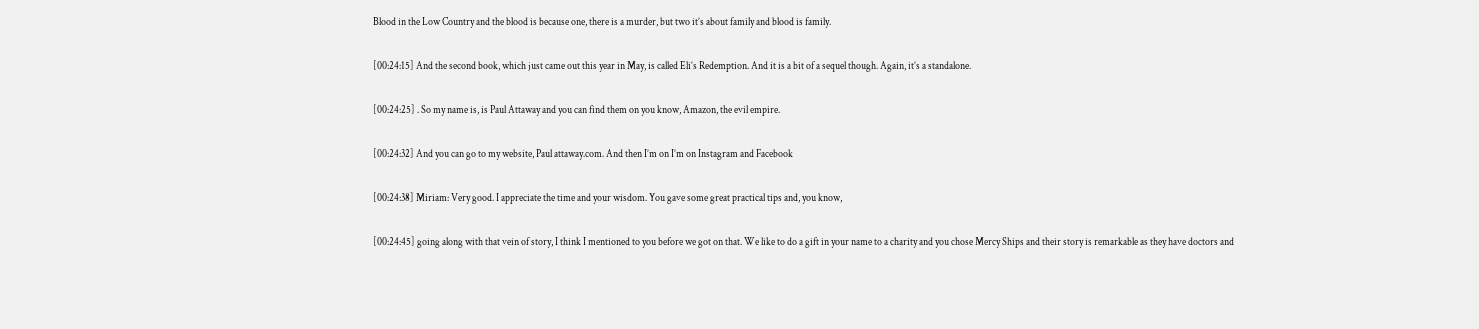Blood in the Low Country and the blood is because one, there is a murder, but two it’s about family and blood is family.

[00:24:15] And the second book, which just came out this year in May, is called Eli’s Redemption. And it is a bit of a sequel though. Again, it’s a standalone.

[00:24:25] . So my name is, is Paul Attaway and you can find them on you know, Amazon, the evil empire.

[00:24:32] And you can go to my website, Paul attaway.com. And then I’m on I’m on Instagram and Facebook

[00:24:38] Miriam: Very good. I appreciate the time and your wisdom. You gave some great practical tips and, you know,

[00:24:45] going along with that vein of story, I think I mentioned to you before we got on that. We like to do a gift in your name to a charity and you chose Mercy Ships and their story is remarkable as they have doctors and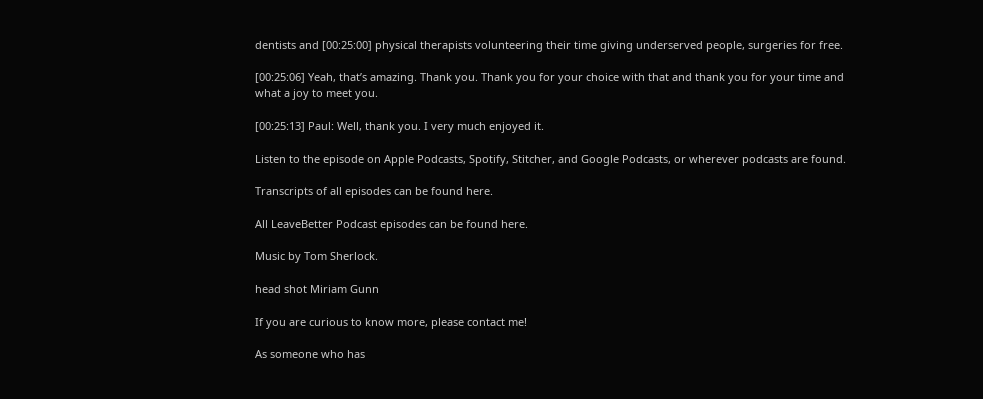dentists and [00:25:00] physical therapists volunteering their time giving underserved people, surgeries for free.

[00:25:06] Yeah, that’s amazing. Thank you. Thank you for your choice with that and thank you for your time and what a joy to meet you.

[00:25:13] Paul: Well, thank you. I very much enjoyed it.

Listen to the episode on Apple Podcasts, Spotify, Stitcher, and Google Podcasts, or wherever podcasts are found.

Transcripts of all episodes can be found here.

All LeaveBetter Podcast episodes can be found here.

Music by Tom Sherlock.

head shot Miriam Gunn

If you are curious to know more, please contact me!

As someone who has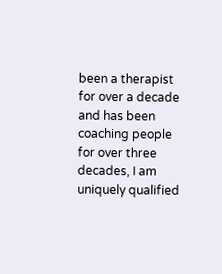been a therapist for over a decade and has been coaching people for over three decades, I am uniquely qualified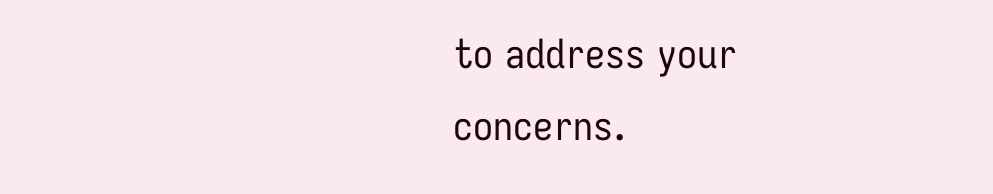to address your concerns.